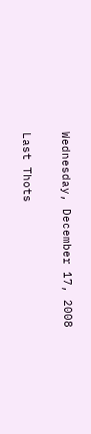Wednesday, December 17, 2008

Last Thots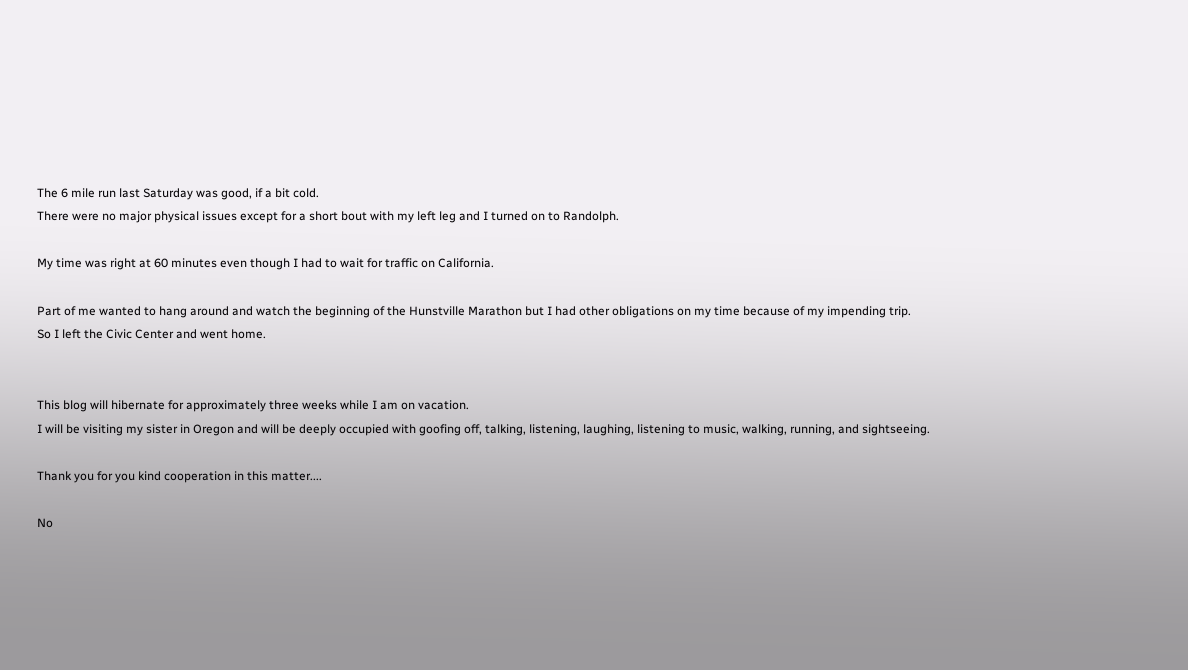The 6 mile run last Saturday was good, if a bit cold.
There were no major physical issues except for a short bout with my left leg and I turned on to Randolph.

My time was right at 60 minutes even though I had to wait for traffic on California.

Part of me wanted to hang around and watch the beginning of the Hunstville Marathon but I had other obligations on my time because of my impending trip.
So I left the Civic Center and went home.


This blog will hibernate for approximately three weeks while I am on vacation.
I will be visiting my sister in Oregon and will be deeply occupied with goofing off, talking, listening, laughing, listening to music, walking, running, and sightseeing.

Thank you for you kind cooperation in this matter....

No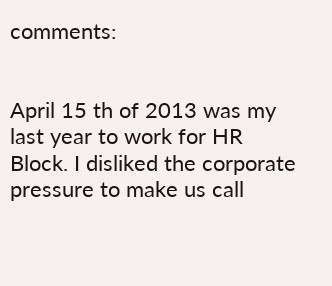comments:


April 15 th of 2013 was my last year to work for HR Block. I disliked the corporate pressure to make us call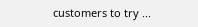customers to try ...